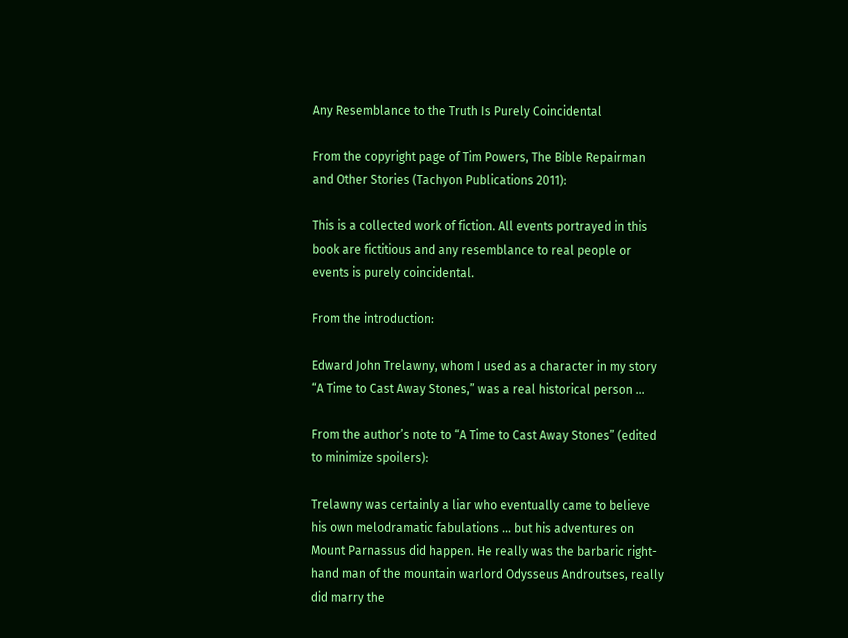Any Resemblance to the Truth Is Purely Coincidental

From the copyright page of Tim Powers, The Bible Repairman and Other Stories (Tachyon Publications 2011):

This is a collected work of fiction. All events portrayed in this book are fictitious and any resemblance to real people or events is purely coincidental.

From the introduction:

Edward John Trelawny, whom I used as a character in my story “A Time to Cast Away Stones,” was a real historical person …

From the author’s note to “A Time to Cast Away Stones” (edited to minimize spoilers):

Trelawny was certainly a liar who eventually came to believe his own melodramatic fabulations … but his adventures on Mount Parnassus did happen. He really was the barbaric right-hand man of the mountain warlord Odysseus Androutses, really did marry the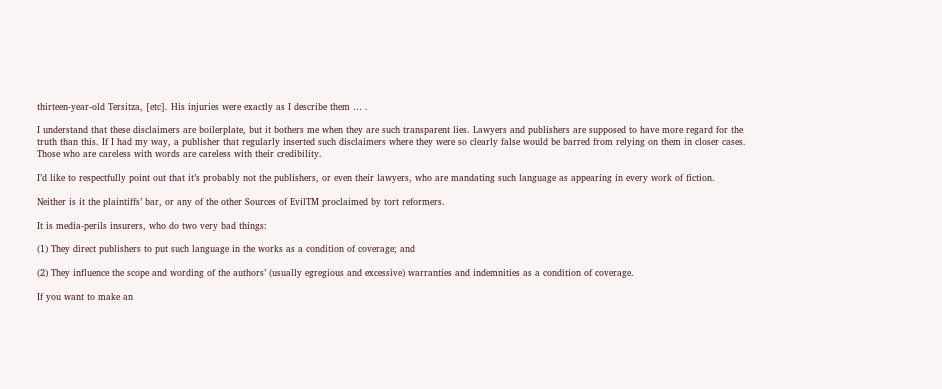thirteen-year-old Tersitza, [etc]. His injuries were exactly as I describe them … .

I understand that these disclaimers are boilerplate, but it bothers me when they are such transparent lies. Lawyers and publishers are supposed to have more regard for the truth than this. If I had my way, a publisher that regularly inserted such disclaimers where they were so clearly false would be barred from relying on them in closer cases. Those who are careless with words are careless with their credibility.

I’d like to respectfully point out that it’s probably not the publishers, or even their lawyers, who are mandating such language as appearing in every work of fiction.

Neither is it the plaintiffs’ bar, or any of the other Sources of EvilTM proclaimed by tort reformers.

It is media-perils insurers, who do two very bad things:

(1) They direct publishers to put such language in the works as a condition of coverage; and

(2) They influence the scope and wording of the authors’ (usually egregious and excessive) warranties and indemnities as a condition of coverage.

If you want to make an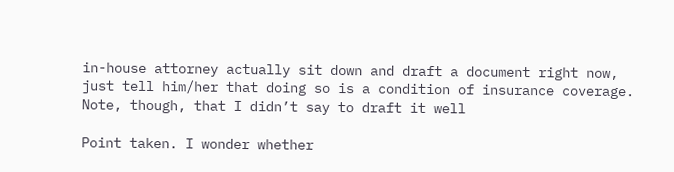in-house attorney actually sit down and draft a document right now, just tell him/her that doing so is a condition of insurance coverage. Note, though, that I didn’t say to draft it well

Point taken. I wonder whether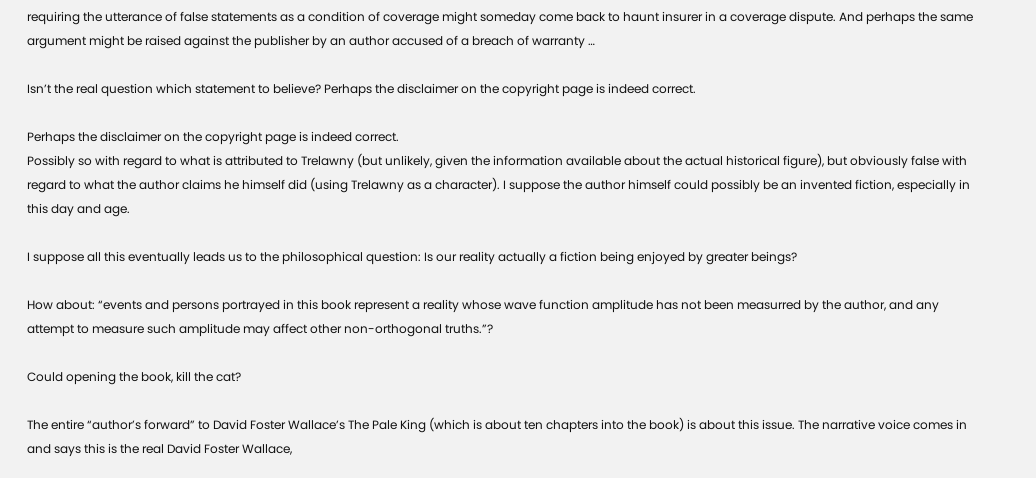requiring the utterance of false statements as a condition of coverage might someday come back to haunt insurer in a coverage dispute. And perhaps the same argument might be raised against the publisher by an author accused of a breach of warranty …

Isn’t the real question which statement to believe? Perhaps the disclaimer on the copyright page is indeed correct.

Perhaps the disclaimer on the copyright page is indeed correct.
Possibly so with regard to what is attributed to Trelawny (but unlikely, given the information available about the actual historical figure), but obviously false with regard to what the author claims he himself did (using Trelawny as a character). I suppose the author himself could possibly be an invented fiction, especially in this day and age.

I suppose all this eventually leads us to the philosophical question: Is our reality actually a fiction being enjoyed by greater beings?

How about: “events and persons portrayed in this book represent a reality whose wave function amplitude has not been measurred by the author, and any attempt to measure such amplitude may affect other non-orthogonal truths.”?

Could opening the book, kill the cat?

The entire “author’s forward” to David Foster Wallace’s The Pale King (which is about ten chapters into the book) is about this issue. The narrative voice comes in and says this is the real David Foster Wallace,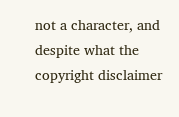not a character, and despite what the copyright disclaimer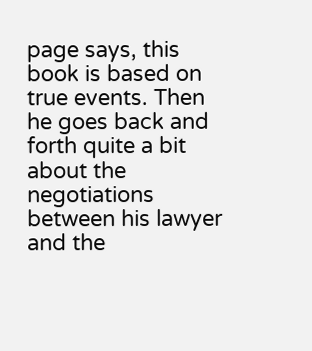page says, this book is based on true events. Then he goes back and forth quite a bit about the negotiations between his lawyer and the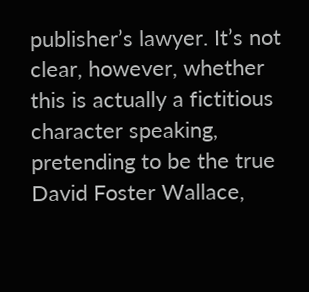publisher’s lawyer. It’s not clear, however, whether this is actually a fictitious character speaking, pretending to be the true David Foster Wallace,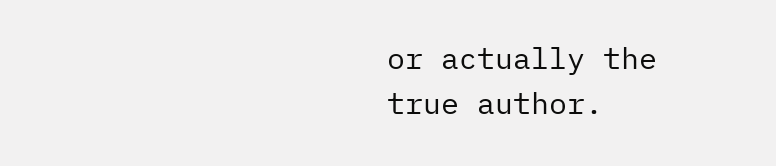or actually the true author.